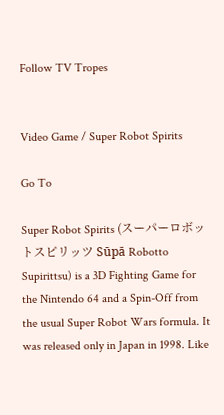Follow TV Tropes


Video Game / Super Robot Spirits

Go To

Super Robot Spirits (スーパーロボットスピリッツ Sūpā Robotto Supirittsu) is a 3D Fighting Game for the Nintendo 64 and a Spin-Off from the usual Super Robot Wars formula. It was released only in Japan in 1998. Like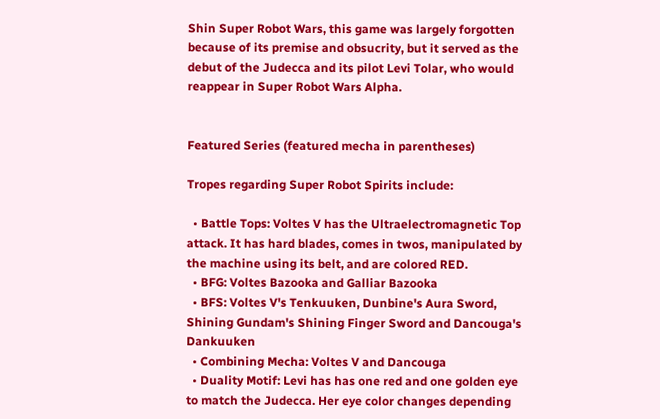Shin Super Robot Wars, this game was largely forgotten because of its premise and obsucrity, but it served as the debut of the Judecca and its pilot Levi Tolar, who would reappear in Super Robot Wars Alpha.


Featured Series (featured mecha in parentheses)

Tropes regarding Super Robot Spirits include:

  • Battle Tops: Voltes V has the Ultraelectromagnetic Top attack. It has hard blades, comes in twos, manipulated by the machine using its belt, and are colored RED.
  • BFG: Voltes Bazooka and Galliar Bazooka
  • BFS: Voltes V's Tenkuuken, Dunbine's Aura Sword, Shining Gundam's Shining Finger Sword and Dancouga's Dankuuken
  • Combining Mecha: Voltes V and Dancouga
  • Duality Motif: Levi has has one red and one golden eye to match the Judecca. Her eye color changes depending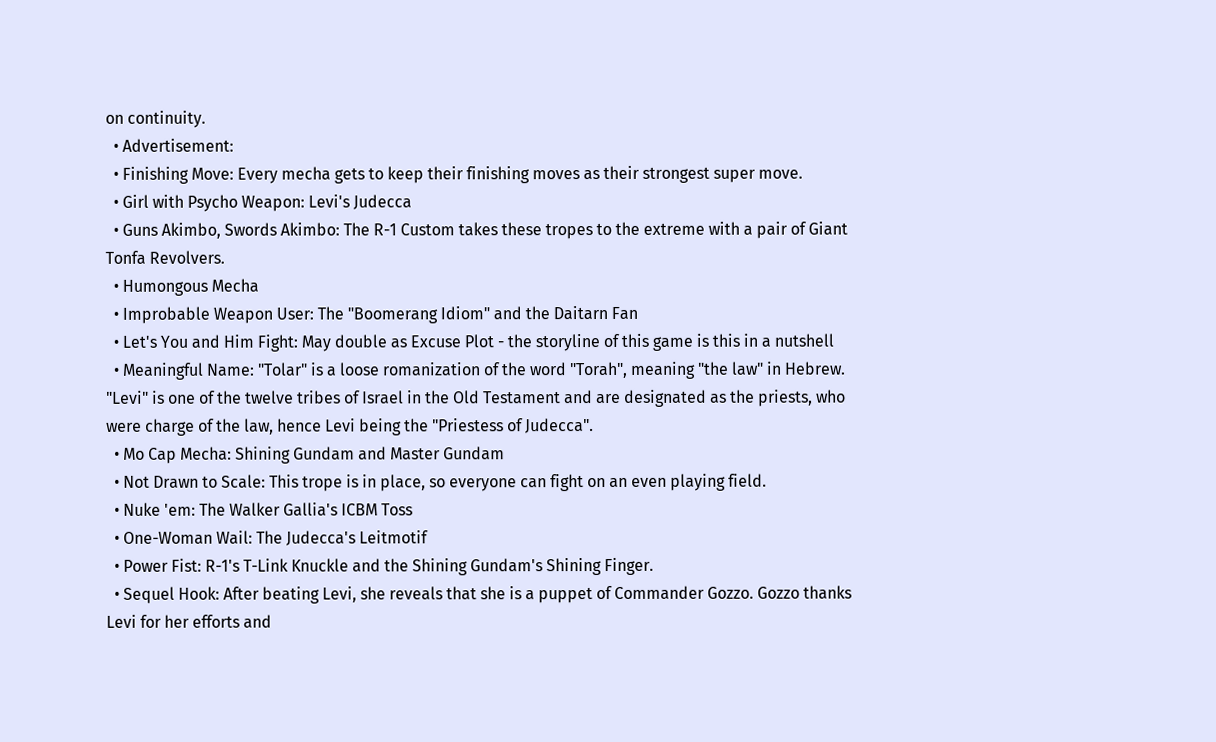on continuity.
  • Advertisement:
  • Finishing Move: Every mecha gets to keep their finishing moves as their strongest super move.
  • Girl with Psycho Weapon: Levi's Judecca
  • Guns Akimbo, Swords Akimbo: The R-1 Custom takes these tropes to the extreme with a pair of Giant Tonfa Revolvers.
  • Humongous Mecha
  • Improbable Weapon User: The "Boomerang Idiom" and the Daitarn Fan
  • Let's You and Him Fight: May double as Excuse Plot - the storyline of this game is this in a nutshell
  • Meaningful Name: "Tolar" is a loose romanization of the word "Torah", meaning "the law" in Hebrew. "Levi" is one of the twelve tribes of Israel in the Old Testament and are designated as the priests, who were charge of the law, hence Levi being the "Priestess of Judecca".
  • Mo Cap Mecha: Shining Gundam and Master Gundam
  • Not Drawn to Scale: This trope is in place, so everyone can fight on an even playing field.
  • Nuke 'em: The Walker Gallia's ICBM Toss
  • One-Woman Wail: The Judecca's Leitmotif
  • Power Fist: R-1's T-Link Knuckle and the Shining Gundam's Shining Finger.
  • Sequel Hook: After beating Levi, she reveals that she is a puppet of Commander Gozzo. Gozzo thanks Levi for her efforts and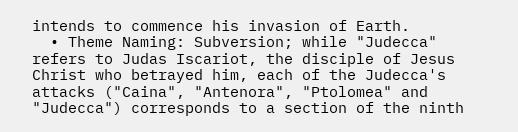intends to commence his invasion of Earth.
  • Theme Naming: Subversion; while "Judecca" refers to Judas Iscariot, the disciple of Jesus Christ who betrayed him, each of the Judecca's attacks ("Caina", "Antenora", "Ptolomea" and "Judecca") corresponds to a section of the ninth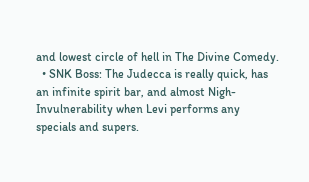and lowest circle of hell in The Divine Comedy.
  • SNK Boss: The Judecca is really quick, has an infinite spirit bar, and almost Nigh-Invulnerability when Levi performs any specials and supers.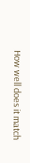How well does it match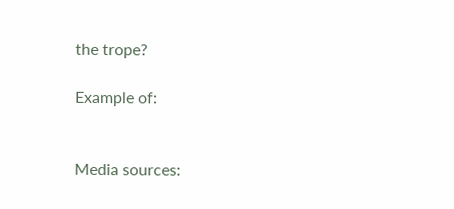the trope?

Example of:


Media sources: